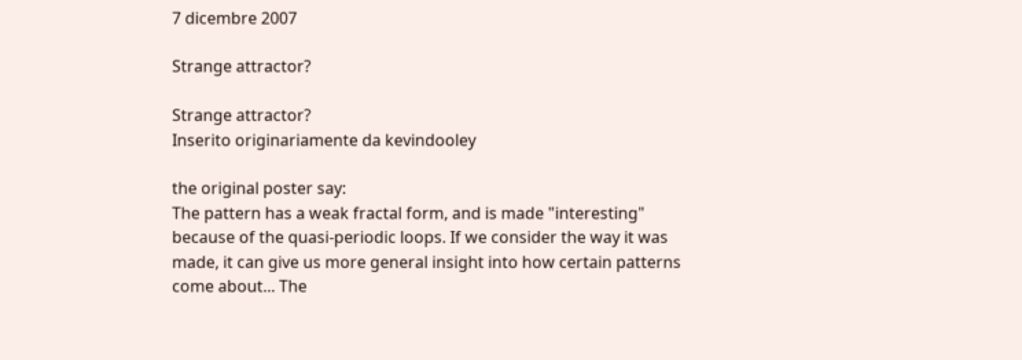7 dicembre 2007

Strange attractor?

Strange attractor?
Inserito originariamente da kevindooley

the original poster say:
The pattern has a weak fractal form, and is made "interesting" because of the quasi-periodic loops. If we consider the way it was made, it can give us more general insight into how certain patterns come about... The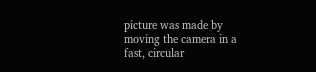picture was made by moving the camera in a fast, circular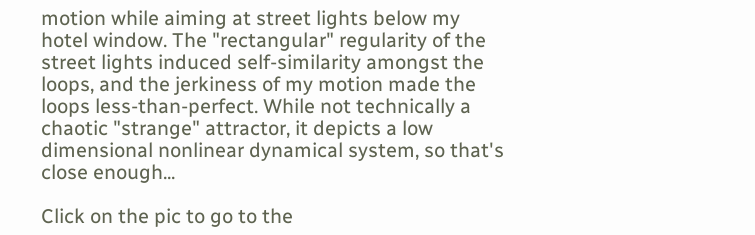motion while aiming at street lights below my hotel window. The "rectangular" regularity of the street lights induced self-similarity amongst the loops, and the jerkiness of my motion made the loops less-than-perfect. While not technically a chaotic "strange" attractor, it depicts a low dimensional nonlinear dynamical system, so that's close enough...

Click on the pic to go to the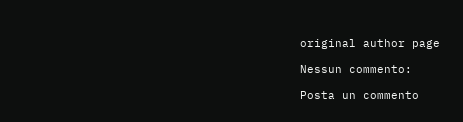original author page

Nessun commento:

Posta un commento